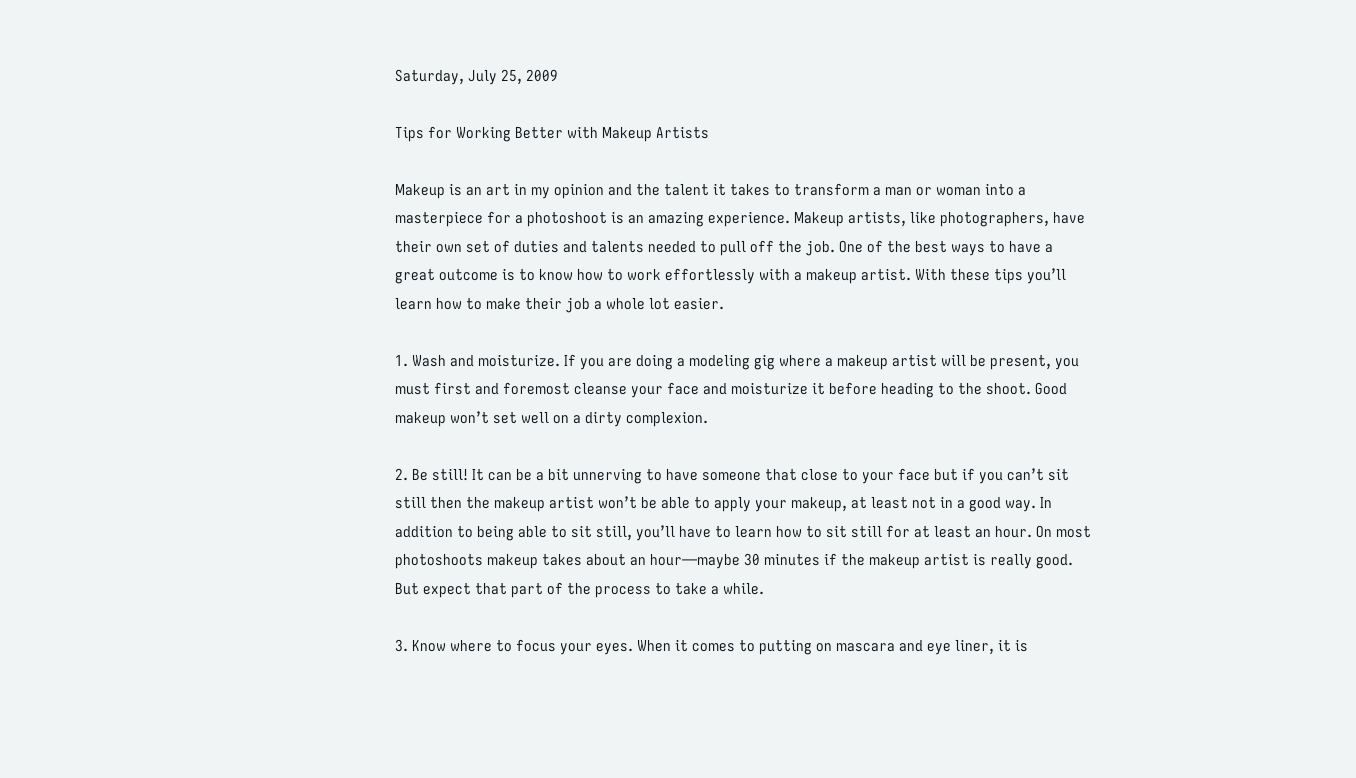Saturday, July 25, 2009

Tips for Working Better with Makeup Artists

Makeup is an art in my opinion and the talent it takes to transform a man or woman into a masterpiece for a photoshoot is an amazing experience. Makeup artists, like photographers, have their own set of duties and talents needed to pull off the job. One of the best ways to have a great outcome is to know how to work effortlessly with a makeup artist. With these tips you’ll learn how to make their job a whole lot easier.

1. Wash and moisturize. If you are doing a modeling gig where a makeup artist will be present, you must first and foremost cleanse your face and moisturize it before heading to the shoot. Good makeup won’t set well on a dirty complexion.

2. Be still! It can be a bit unnerving to have someone that close to your face but if you can’t sit still then the makeup artist won’t be able to apply your makeup, at least not in a good way. In addition to being able to sit still, you’ll have to learn how to sit still for at least an hour. On most photoshoots makeup takes about an hour—maybe 30 minutes if the makeup artist is really good. But expect that part of the process to take a while.

3. Know where to focus your eyes. When it comes to putting on mascara and eye liner, it is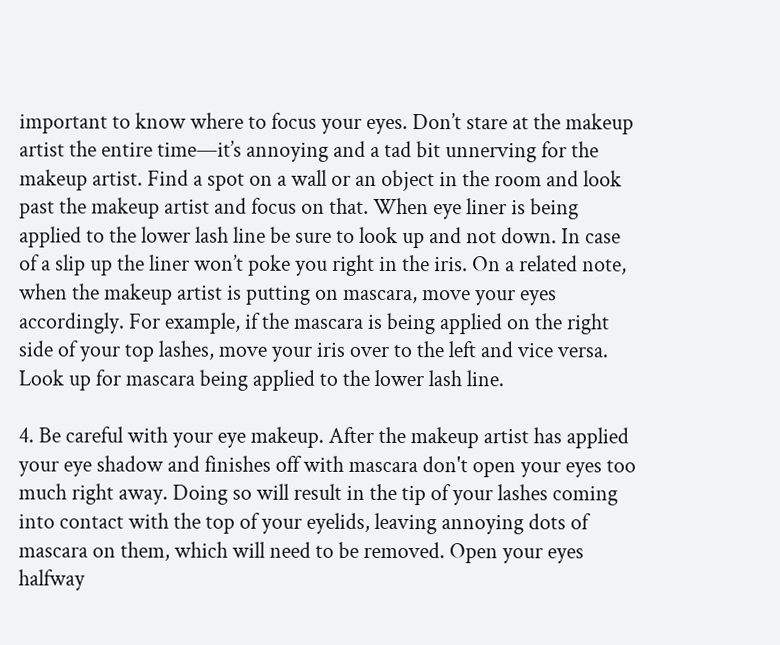important to know where to focus your eyes. Don’t stare at the makeup artist the entire time—it’s annoying and a tad bit unnerving for the makeup artist. Find a spot on a wall or an object in the room and look past the makeup artist and focus on that. When eye liner is being applied to the lower lash line be sure to look up and not down. In case of a slip up the liner won’t poke you right in the iris. On a related note, when the makeup artist is putting on mascara, move your eyes accordingly. For example, if the mascara is being applied on the right side of your top lashes, move your iris over to the left and vice versa. Look up for mascara being applied to the lower lash line.

4. Be careful with your eye makeup. After the makeup artist has applied your eye shadow and finishes off with mascara don't open your eyes too much right away. Doing so will result in the tip of your lashes coming into contact with the top of your eyelids, leaving annoying dots of mascara on them, which will need to be removed. Open your eyes halfway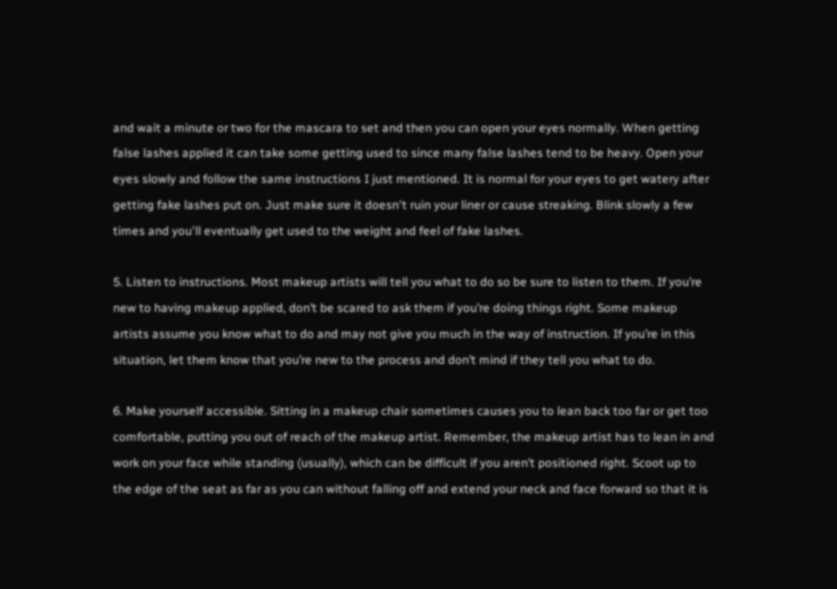and wait a minute or two for the mascara to set and then you can open your eyes normally. When getting false lashes applied it can take some getting used to since many false lashes tend to be heavy. Open your eyes slowly and follow the same instructions I just mentioned. It is normal for your eyes to get watery after getting fake lashes put on. Just make sure it doesn't ruin your liner or cause streaking. Blink slowly a few times and you'll eventually get used to the weight and feel of fake lashes.

5. Listen to instructions. Most makeup artists will tell you what to do so be sure to listen to them. If you’re new to having makeup applied, don’t be scared to ask them if you’re doing things right. Some makeup artists assume you know what to do and may not give you much in the way of instruction. If you’re in this situation, let them know that you’re new to the process and don’t mind if they tell you what to do.

6. Make yourself accessible. Sitting in a makeup chair sometimes causes you to lean back too far or get too comfortable, putting you out of reach of the makeup artist. Remember, the makeup artist has to lean in and work on your face while standing (usually), which can be difficult if you aren’t positioned right. Scoot up to the edge of the seat as far as you can without falling off and extend your neck and face forward so that it is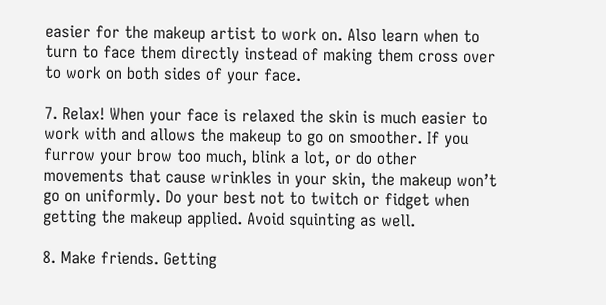easier for the makeup artist to work on. Also learn when to turn to face them directly instead of making them cross over to work on both sides of your face.

7. Relax! When your face is relaxed the skin is much easier to work with and allows the makeup to go on smoother. If you furrow your brow too much, blink a lot, or do other movements that cause wrinkles in your skin, the makeup won’t go on uniformly. Do your best not to twitch or fidget when getting the makeup applied. Avoid squinting as well.

8. Make friends. Getting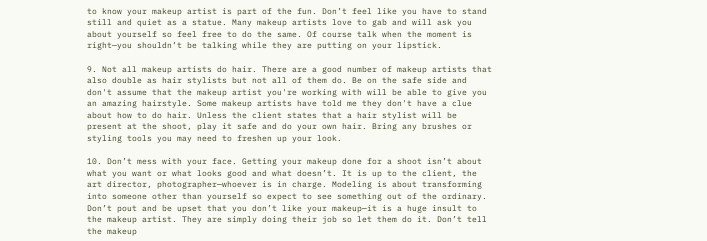to know your makeup artist is part of the fun. Don’t feel like you have to stand still and quiet as a statue. Many makeup artists love to gab and will ask you about yourself so feel free to do the same. Of course talk when the moment is right—you shouldn’t be talking while they are putting on your lipstick.

9. Not all makeup artists do hair. There are a good number of makeup artists that also double as hair stylists but not all of them do. Be on the safe side and don't assume that the makeup artist you're working with will be able to give you an amazing hairstyle. Some makeup artists have told me they don't have a clue about how to do hair. Unless the client states that a hair stylist will be present at the shoot, play it safe and do your own hair. Bring any brushes or styling tools you may need to freshen up your look.

10. Don’t mess with your face. Getting your makeup done for a shoot isn’t about what you want or what looks good and what doesn’t. It is up to the client, the art director, photographer—whoever is in charge. Modeling is about transforming into someone other than yourself so expect to see something out of the ordinary. Don’t pout and be upset that you don’t like your makeup—it is a huge insult to the makeup artist. They are simply doing their job so let them do it. Don’t tell the makeup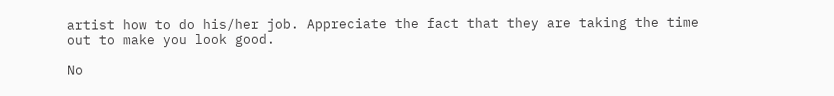artist how to do his/her job. Appreciate the fact that they are taking the time out to make you look good.

No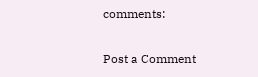comments:

Post a Comment